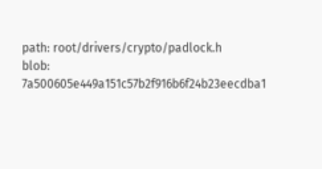path: root/drivers/crypto/padlock.h
blob: 7a500605e449a151c57b2f916b6f24b23eecdba1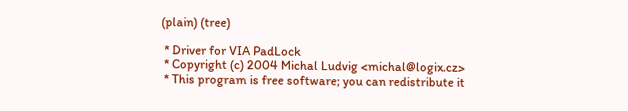(plain) (tree)

 * Driver for VIA PadLock
 * Copyright (c) 2004 Michal Ludvig <michal@logix.cz>
 * This program is free software; you can redistribute it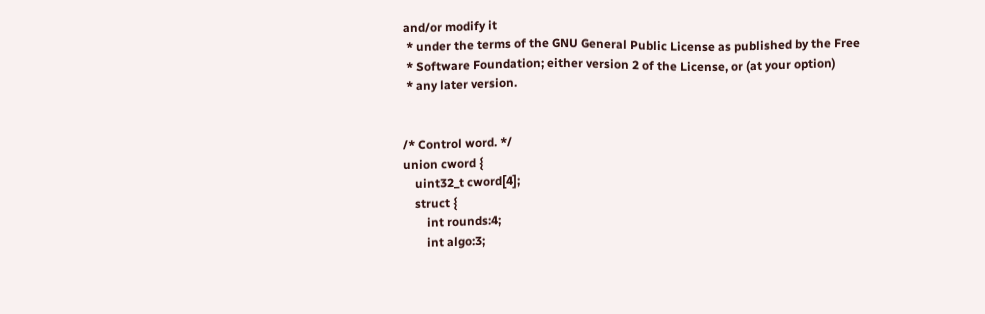and/or modify it
 * under the terms of the GNU General Public License as published by the Free
 * Software Foundation; either version 2 of the License, or (at your option)
 * any later version.


/* Control word. */
union cword {
    uint32_t cword[4];
    struct {
        int rounds:4;
        int algo:3;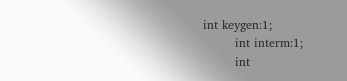int keygen:1;
        int interm:1;
        int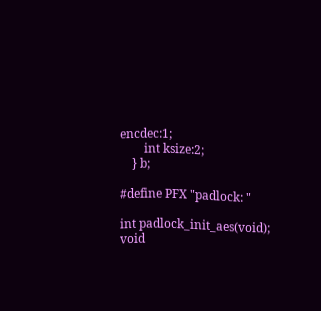encdec:1;
        int ksize:2;
    } b;

#define PFX "padlock: "

int padlock_init_aes(void);
void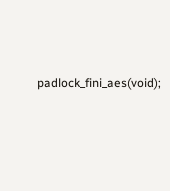padlock_fini_aes(void);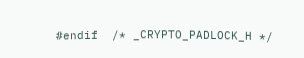#endif  /* _CRYPTO_PADLOCK_H */